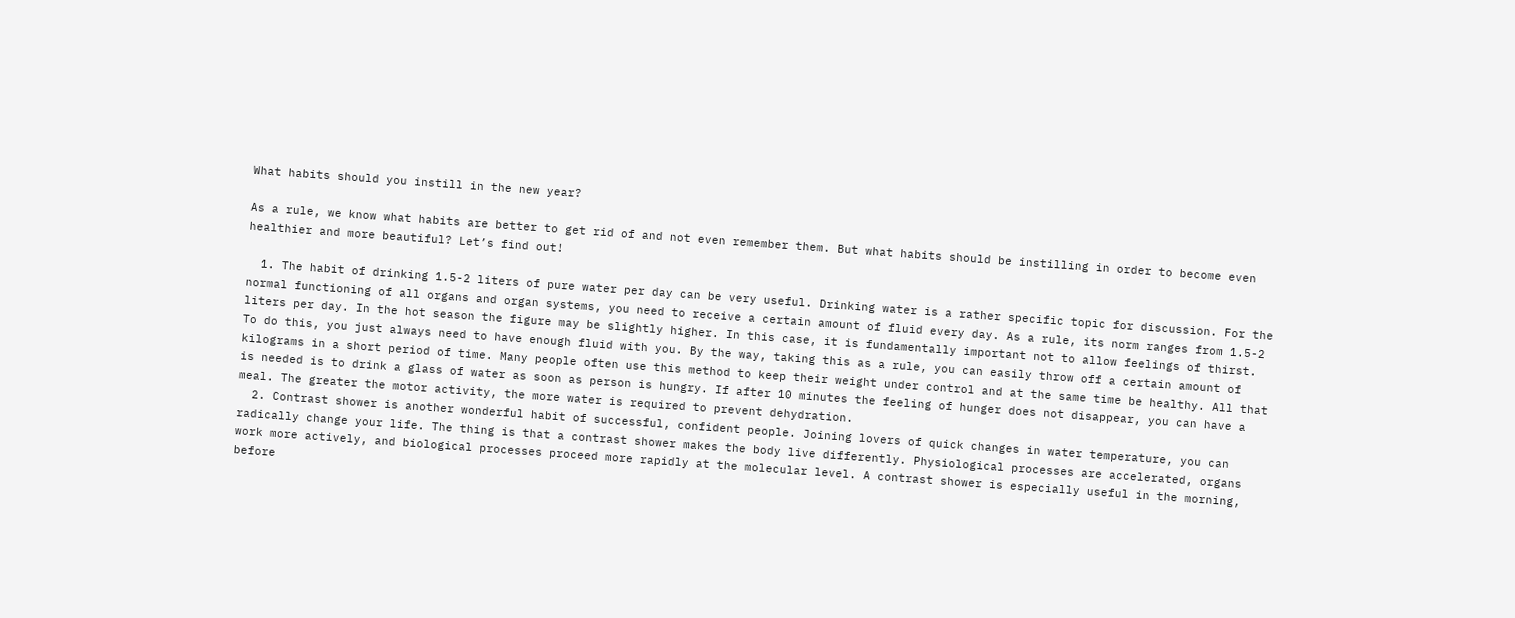What habits should you instill in the new year?

As a rule, we know what habits are better to get rid of and not even remember them. But what habits should be instilling in order to become even healthier and more beautiful? Let’s find out!

  1. The habit of drinking 1.5-2 liters of pure water per day can be very useful. Drinking water is a rather specific topic for discussion. For the normal functioning of all organs and organ systems, you need to receive a certain amount of fluid every day. As a rule, its norm ranges from 1.5-2 liters per day. In the hot season the figure may be slightly higher. In this case, it is fundamentally important not to allow feelings of thirst. To do this, you just always need to have enough fluid with you. By the way, taking this as a rule, you can easily throw off a certain amount of kilograms in a short period of time. Many people often use this method to keep their weight under control and at the same time be healthy. All that is needed is to drink a glass of water as soon as person is hungry. If after 10 minutes the feeling of hunger does not disappear, you can have a meal. The greater the motor activity, the more water is required to prevent dehydration.
  2. Contrast shower is another wonderful habit of successful, confident people. Joining lovers of quick changes in water temperature, you can radically change your life. The thing is that a contrast shower makes the body live differently. Physiological processes are accelerated, organs work more actively, and biological processes proceed more rapidly at the molecular level. A contrast shower is especially useful in the morning, before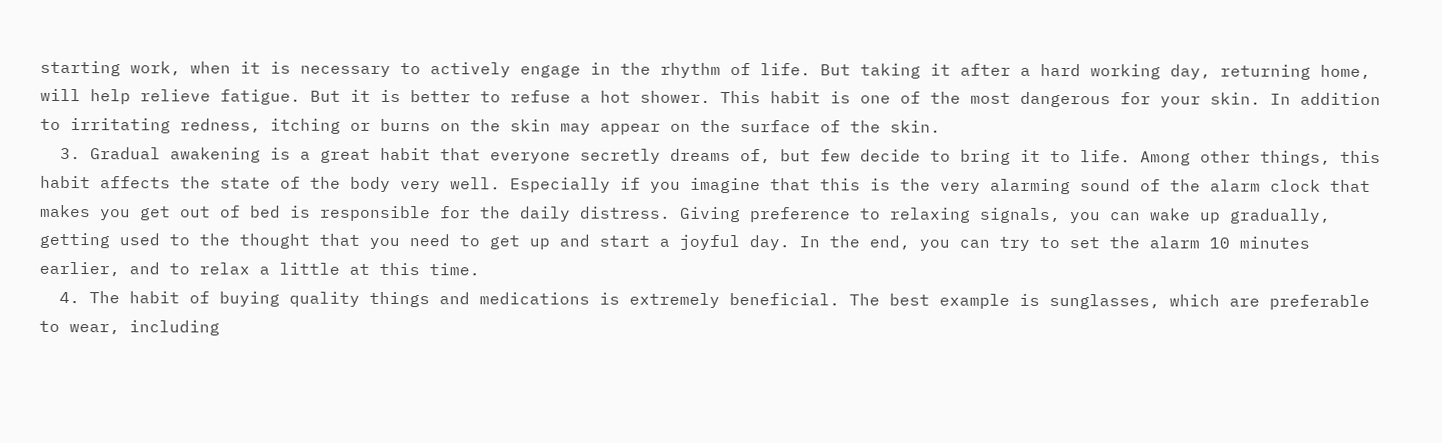starting work, when it is necessary to actively engage in the rhythm of life. But taking it after a hard working day, returning home, will help relieve fatigue. But it is better to refuse a hot shower. This habit is one of the most dangerous for your skin. In addition to irritating redness, itching or burns on the skin may appear on the surface of the skin.
  3. Gradual awakening is a great habit that everyone secretly dreams of, but few decide to bring it to life. Among other things, this habit affects the state of the body very well. Especially if you imagine that this is the very alarming sound of the alarm clock that makes you get out of bed is responsible for the daily distress. Giving preference to relaxing signals, you can wake up gradually, getting used to the thought that you need to get up and start a joyful day. In the end, you can try to set the alarm 10 minutes earlier, and to relax a little at this time.
  4. The habit of buying quality things and medications is extremely beneficial. The best example is sunglasses, which are preferable to wear, including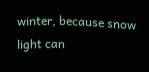winter, because snow light can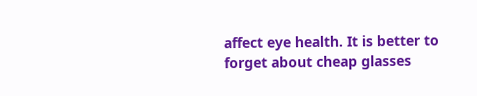affect eye health. It is better to forget about cheap glasses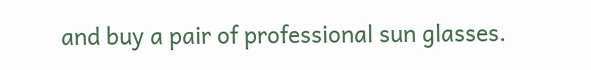and buy a pair of professional sun glasses.